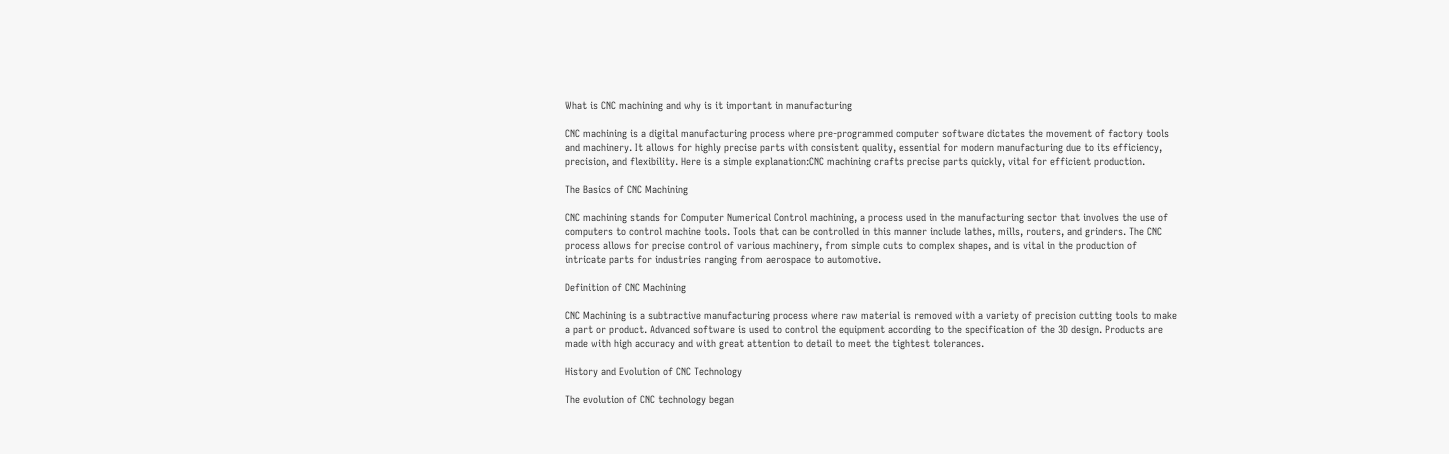What is CNC machining and why is it important in manufacturing

CNC machining is a digital manufacturing process where pre-programmed computer software dictates the movement of factory tools and machinery. It allows for highly precise parts with consistent quality, essential for modern manufacturing due to its efficiency, precision, and flexibility. Here is a simple explanation:CNC machining crafts precise parts quickly, vital for efficient production.

The Basics of CNC Machining

CNC machining stands for Computer Numerical Control machining, a process used in the manufacturing sector that involves the use of computers to control machine tools. Tools that can be controlled in this manner include lathes, mills, routers, and grinders. The CNC process allows for precise control of various machinery, from simple cuts to complex shapes, and is vital in the production of intricate parts for industries ranging from aerospace to automotive.

Definition of CNC Machining

CNC Machining is a subtractive manufacturing process where raw material is removed with a variety of precision cutting tools to make a part or product. Advanced software is used to control the equipment according to the specification of the 3D design. Products are made with high accuracy and with great attention to detail to meet the tightest tolerances.

History and Evolution of CNC Technology

The evolution of CNC technology began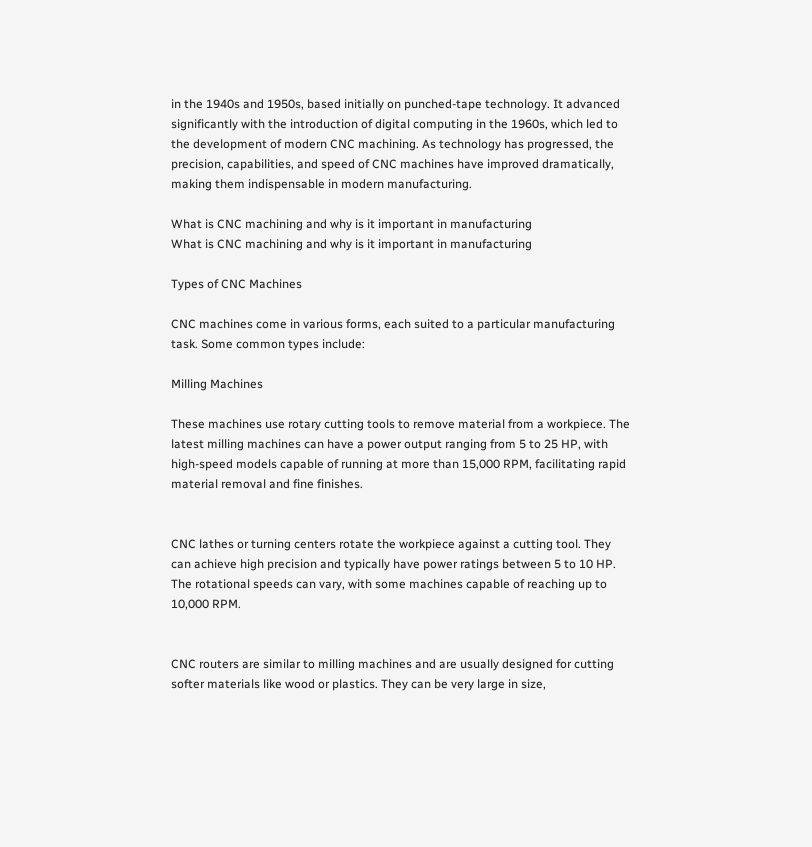in the 1940s and 1950s, based initially on punched-tape technology. It advanced significantly with the introduction of digital computing in the 1960s, which led to the development of modern CNC machining. As technology has progressed, the precision, capabilities, and speed of CNC machines have improved dramatically, making them indispensable in modern manufacturing.

What is CNC machining and why is it important in manufacturing
What is CNC machining and why is it important in manufacturing

Types of CNC Machines

CNC machines come in various forms, each suited to a particular manufacturing task. Some common types include:

Milling Machines

These machines use rotary cutting tools to remove material from a workpiece. The latest milling machines can have a power output ranging from 5 to 25 HP, with high-speed models capable of running at more than 15,000 RPM, facilitating rapid material removal and fine finishes.


CNC lathes or turning centers rotate the workpiece against a cutting tool. They can achieve high precision and typically have power ratings between 5 to 10 HP. The rotational speeds can vary, with some machines capable of reaching up to 10,000 RPM.


CNC routers are similar to milling machines and are usually designed for cutting softer materials like wood or plastics. They can be very large in size,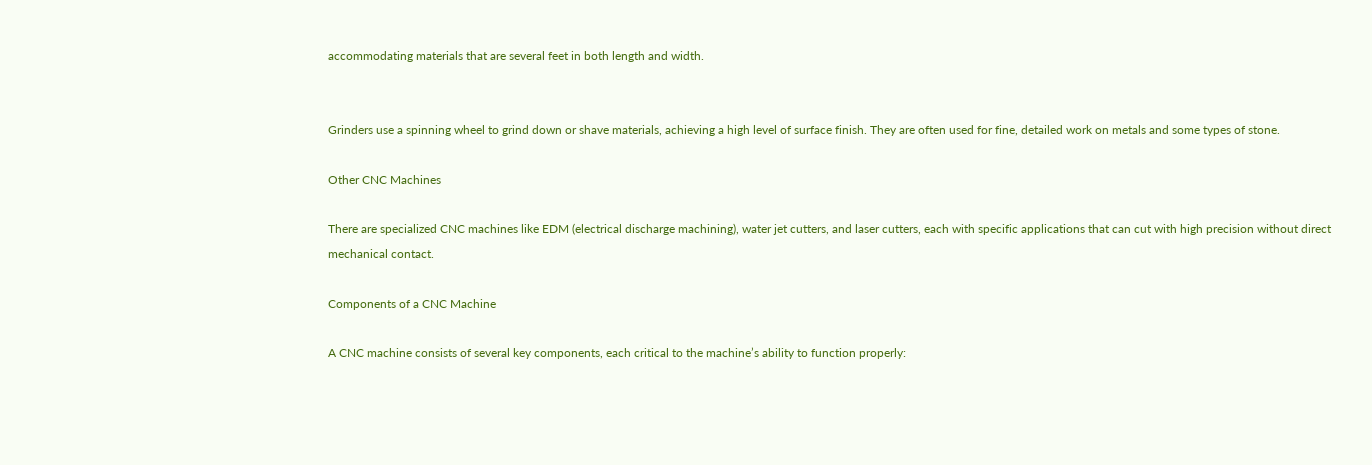accommodating materials that are several feet in both length and width.


Grinders use a spinning wheel to grind down or shave materials, achieving a high level of surface finish. They are often used for fine, detailed work on metals and some types of stone.

Other CNC Machines

There are specialized CNC machines like EDM (electrical discharge machining), water jet cutters, and laser cutters, each with specific applications that can cut with high precision without direct mechanical contact.

Components of a CNC Machine

A CNC machine consists of several key components, each critical to the machine’s ability to function properly: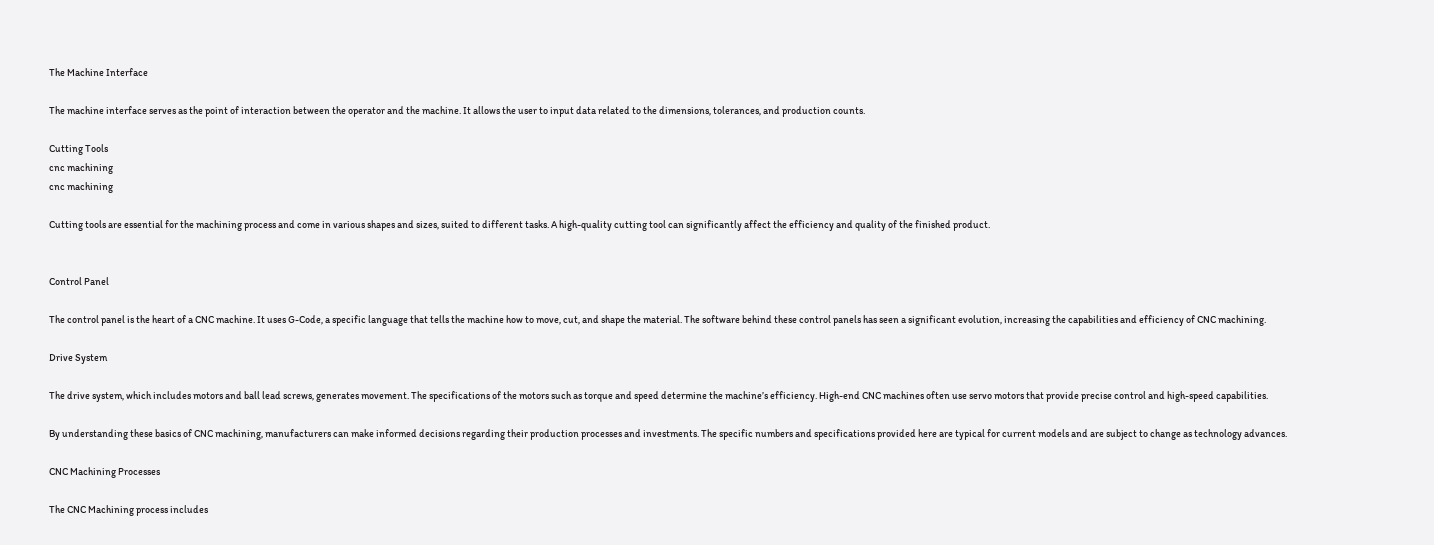The Machine Interface

The machine interface serves as the point of interaction between the operator and the machine. It allows the user to input data related to the dimensions, tolerances, and production counts.

Cutting Tools
cnc machining
cnc machining

Cutting tools are essential for the machining process and come in various shapes and sizes, suited to different tasks. A high-quality cutting tool can significantly affect the efficiency and quality of the finished product.


Control Panel

The control panel is the heart of a CNC machine. It uses G-Code, a specific language that tells the machine how to move, cut, and shape the material. The software behind these control panels has seen a significant evolution, increasing the capabilities and efficiency of CNC machining.

Drive System

The drive system, which includes motors and ball lead screws, generates movement. The specifications of the motors such as torque and speed determine the machine’s efficiency. High-end CNC machines often use servo motors that provide precise control and high-speed capabilities.

By understanding these basics of CNC machining, manufacturers can make informed decisions regarding their production processes and investments. The specific numbers and specifications provided here are typical for current models and are subject to change as technology advances.

CNC Machining Processes

The CNC Machining process includes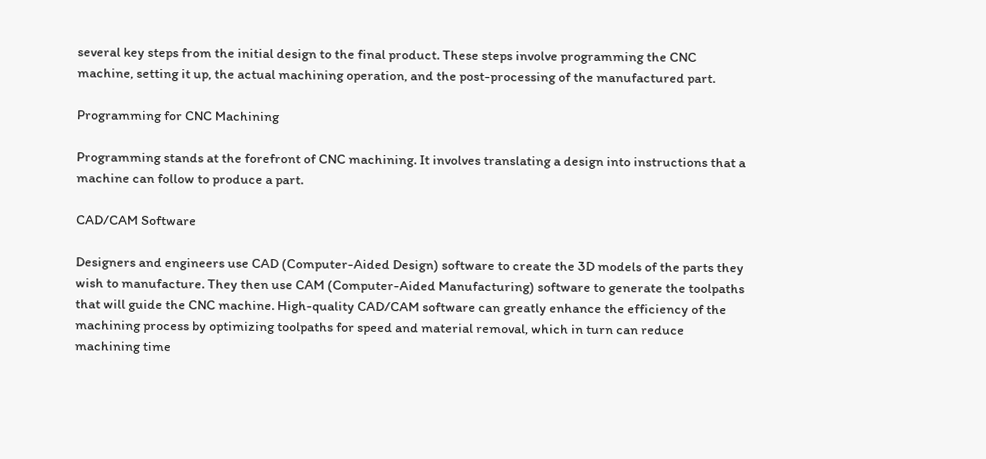several key steps from the initial design to the final product. These steps involve programming the CNC machine, setting it up, the actual machining operation, and the post-processing of the manufactured part.

Programming for CNC Machining

Programming stands at the forefront of CNC machining. It involves translating a design into instructions that a machine can follow to produce a part.

CAD/CAM Software

Designers and engineers use CAD (Computer-Aided Design) software to create the 3D models of the parts they wish to manufacture. They then use CAM (Computer-Aided Manufacturing) software to generate the toolpaths that will guide the CNC machine. High-quality CAD/CAM software can greatly enhance the efficiency of the machining process by optimizing toolpaths for speed and material removal, which in turn can reduce machining time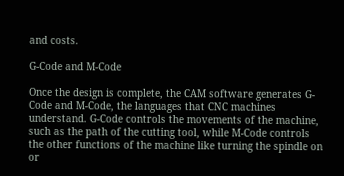and costs.

G-Code and M-Code

Once the design is complete, the CAM software generates G-Code and M-Code, the languages that CNC machines understand. G-Code controls the movements of the machine, such as the path of the cutting tool, while M-Code controls the other functions of the machine like turning the spindle on or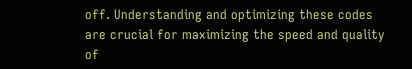off. Understanding and optimizing these codes are crucial for maximizing the speed and quality of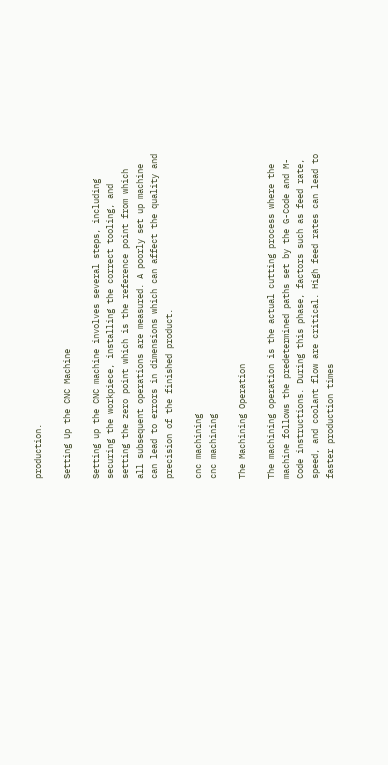production.

Setting Up the CNC Machine

Setting up the CNC machine involves several steps, including securing the workpiece, installing the correct tooling, and setting the zero point which is the reference point from which all subsequent operations are measured. A poorly set up machine can lead to errors in dimensions which can affect the quality and precision of the finished product.

cnc machining
cnc machining

The Machining Operation

The machining operation is the actual cutting process where the machine follows the predetermined paths set by the G-Code and M-Code instructions. During this phase, factors such as feed rate, speed, and coolant flow are critical. High feed rates can lead to faster production times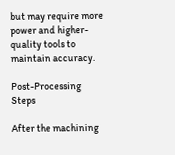but may require more power and higher-quality tools to maintain accuracy.

Post-Processing Steps

After the machining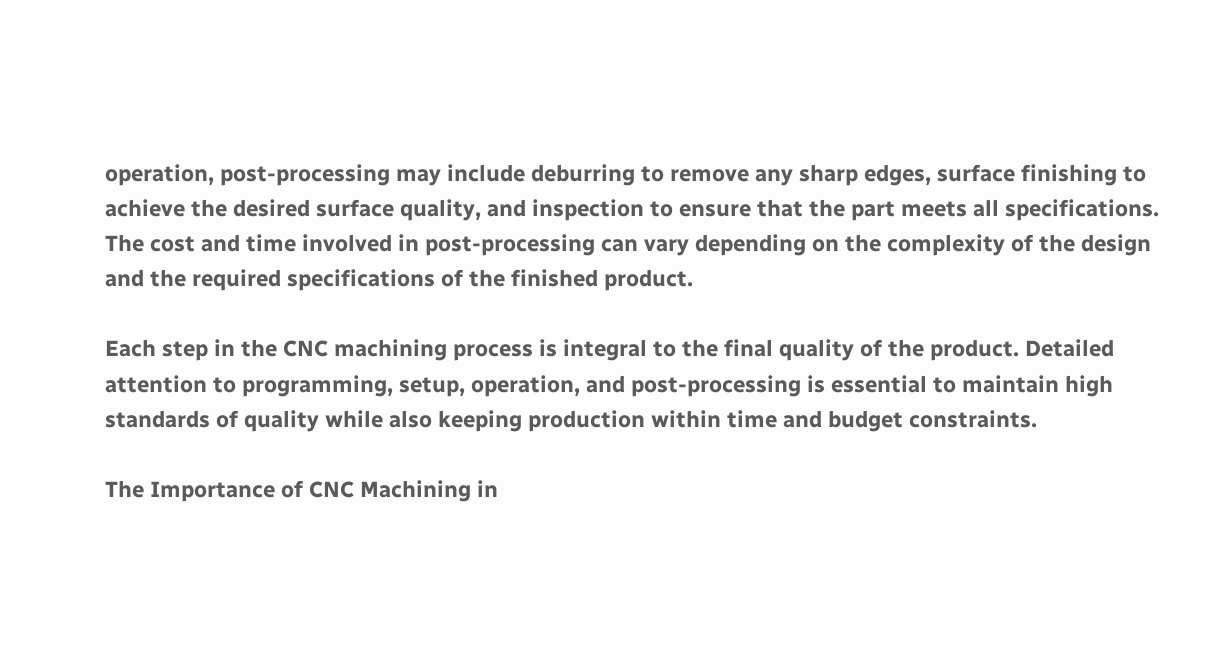operation, post-processing may include deburring to remove any sharp edges, surface finishing to achieve the desired surface quality, and inspection to ensure that the part meets all specifications. The cost and time involved in post-processing can vary depending on the complexity of the design and the required specifications of the finished product.

Each step in the CNC machining process is integral to the final quality of the product. Detailed attention to programming, setup, operation, and post-processing is essential to maintain high standards of quality while also keeping production within time and budget constraints.

The Importance of CNC Machining in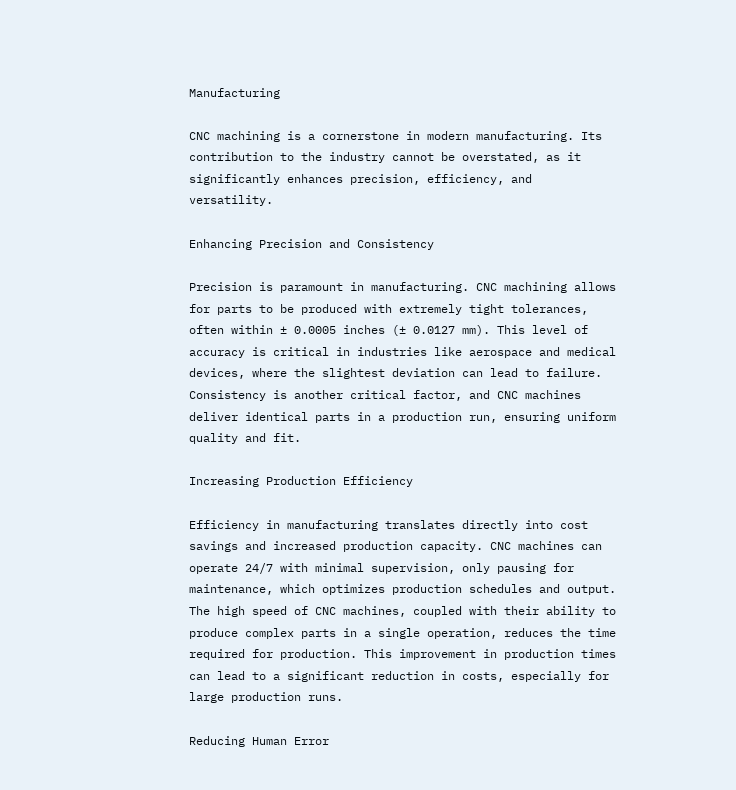Manufacturing

CNC machining is a cornerstone in modern manufacturing. Its contribution to the industry cannot be overstated, as it significantly enhances precision, efficiency, and versatility.

Enhancing Precision and Consistency

Precision is paramount in manufacturing. CNC machining allows for parts to be produced with extremely tight tolerances, often within ± 0.0005 inches (± 0.0127 mm). This level of accuracy is critical in industries like aerospace and medical devices, where the slightest deviation can lead to failure. Consistency is another critical factor, and CNC machines deliver identical parts in a production run, ensuring uniform quality and fit.

Increasing Production Efficiency

Efficiency in manufacturing translates directly into cost savings and increased production capacity. CNC machines can operate 24/7 with minimal supervision, only pausing for maintenance, which optimizes production schedules and output. The high speed of CNC machines, coupled with their ability to produce complex parts in a single operation, reduces the time required for production. This improvement in production times can lead to a significant reduction in costs, especially for large production runs.

Reducing Human Error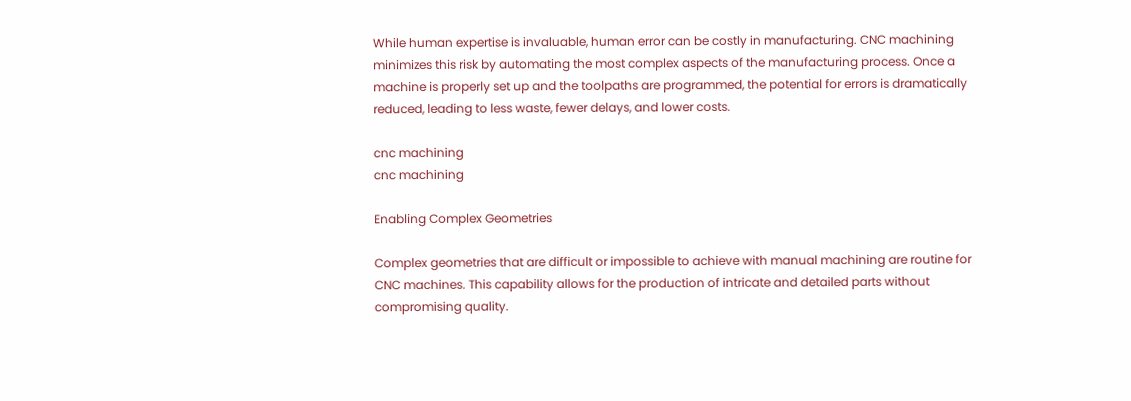While human expertise is invaluable, human error can be costly in manufacturing. CNC machining minimizes this risk by automating the most complex aspects of the manufacturing process. Once a machine is properly set up and the toolpaths are programmed, the potential for errors is dramatically reduced, leading to less waste, fewer delays, and lower costs.

cnc machining
cnc machining

Enabling Complex Geometries

Complex geometries that are difficult or impossible to achieve with manual machining are routine for CNC machines. This capability allows for the production of intricate and detailed parts without compromising quality.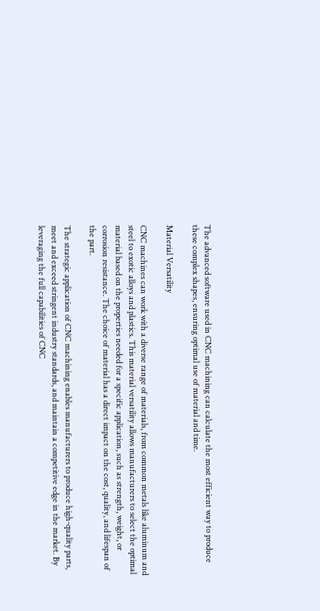The advanced software used in CNC machining can calculate the most efficient way to produce these complex shapes, ensuring optimal use of material and time.

Material Versatility

CNC machines can work with a diverse range of materials, from common metals like aluminum and steel to exotic alloys and plastics. This material versatility allows manufacturers to select the optimal material based on the properties needed for a specific application, such as strength, weight, or corrosion resistance. The choice of material has a direct impact on the cost, quality, and lifespan of the part.

The strategic application of CNC machining enables manufacturers to produce high-quality parts, meet and exceed stringent industry standards, and maintain a competitive edge in the market. By leveraging the full capabilities of CNC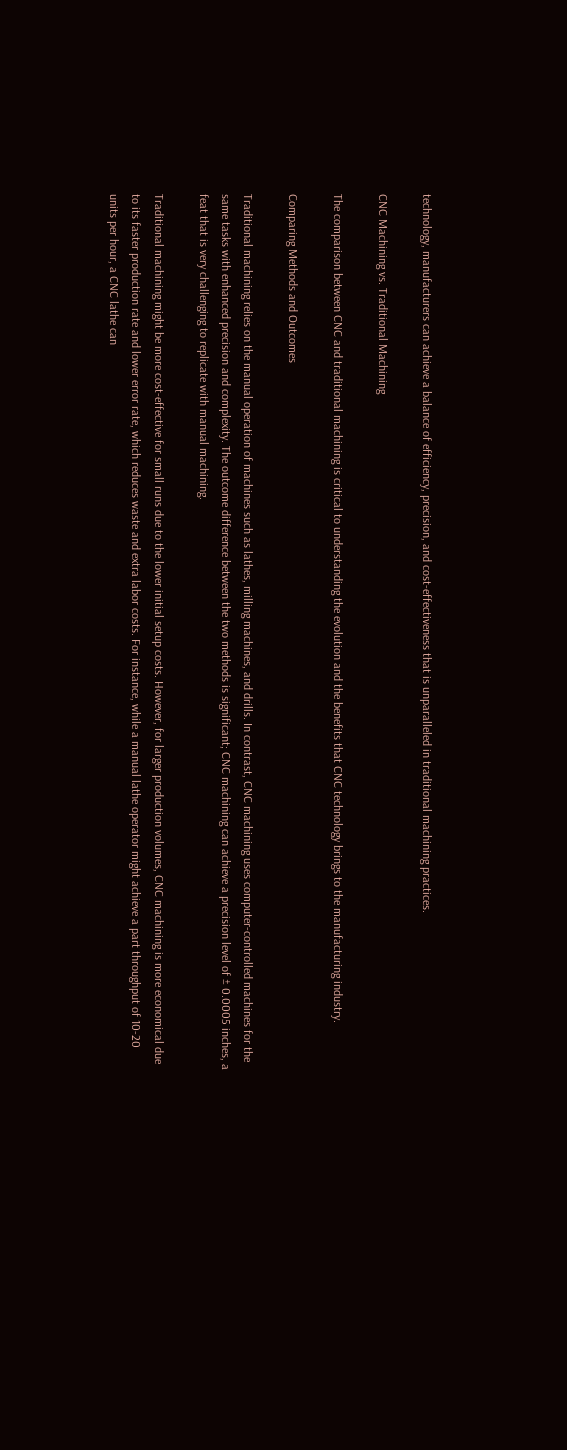technology, manufacturers can achieve a balance of efficiency, precision, and cost-effectiveness that is unparalleled in traditional machining practices.

CNC Machining vs. Traditional Machining

The comparison between CNC and traditional machining is critical to understanding the evolution and the benefits that CNC technology brings to the manufacturing industry.

Comparing Methods and Outcomes

Traditional machining relies on the manual operation of machines such as lathes, milling machines, and drills. In contrast, CNC machining uses computer-controlled machines for the same tasks with enhanced precision and complexity. The outcome difference between the two methods is significant; CNC machining can achieve a precision level of ± 0.0005 inches, a feat that is very challenging to replicate with manual machining.

Traditional machining might be more cost-effective for small runs due to the lower initial setup costs. However, for larger production volumes, CNC machining is more economical due to its faster production rate and lower error rate, which reduces waste and extra labor costs. For instance, while a manual lathe operator might achieve a part throughput of 10-20 units per hour, a CNC lathe can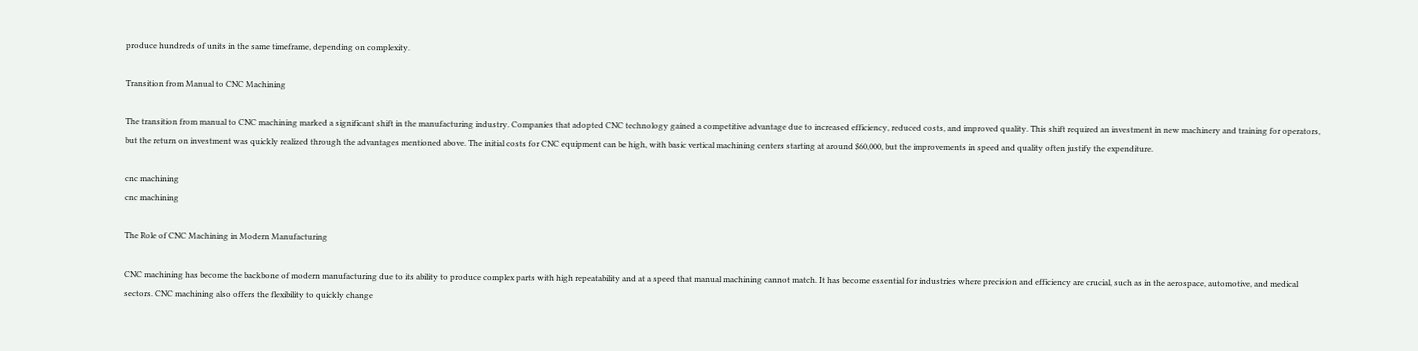produce hundreds of units in the same timeframe, depending on complexity.

Transition from Manual to CNC Machining

The transition from manual to CNC machining marked a significant shift in the manufacturing industry. Companies that adopted CNC technology gained a competitive advantage due to increased efficiency, reduced costs, and improved quality. This shift required an investment in new machinery and training for operators, but the return on investment was quickly realized through the advantages mentioned above. The initial costs for CNC equipment can be high, with basic vertical machining centers starting at around $60,000, but the improvements in speed and quality often justify the expenditure.

cnc machining
cnc machining

The Role of CNC Machining in Modern Manufacturing

CNC machining has become the backbone of modern manufacturing due to its ability to produce complex parts with high repeatability and at a speed that manual machining cannot match. It has become essential for industries where precision and efficiency are crucial, such as in the aerospace, automotive, and medical sectors. CNC machining also offers the flexibility to quickly change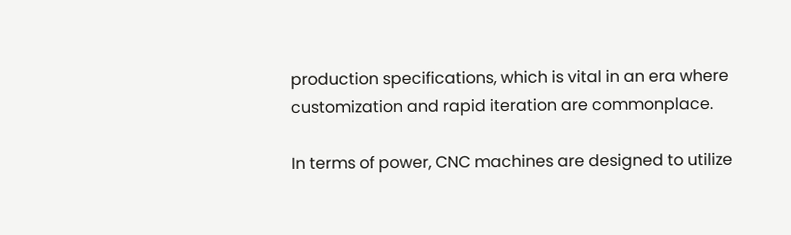production specifications, which is vital in an era where customization and rapid iteration are commonplace.

In terms of power, CNC machines are designed to utilize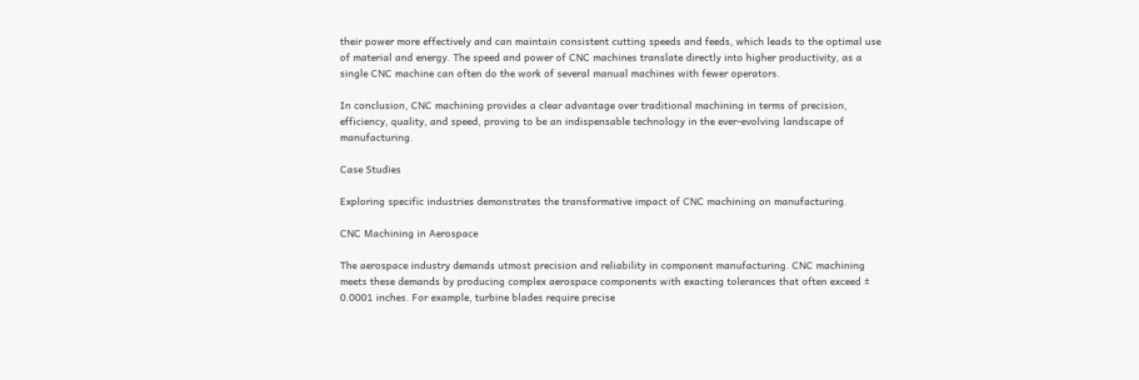their power more effectively and can maintain consistent cutting speeds and feeds, which leads to the optimal use of material and energy. The speed and power of CNC machines translate directly into higher productivity, as a single CNC machine can often do the work of several manual machines with fewer operators.

In conclusion, CNC machining provides a clear advantage over traditional machining in terms of precision, efficiency, quality, and speed, proving to be an indispensable technology in the ever-evolving landscape of manufacturing.

Case Studies

Exploring specific industries demonstrates the transformative impact of CNC machining on manufacturing.

CNC Machining in Aerospace

The aerospace industry demands utmost precision and reliability in component manufacturing. CNC machining meets these demands by producing complex aerospace components with exacting tolerances that often exceed ± 0.0001 inches. For example, turbine blades require precise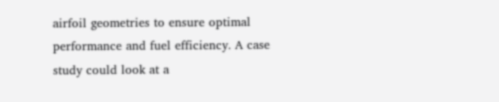airfoil geometries to ensure optimal performance and fuel efficiency. A case study could look at a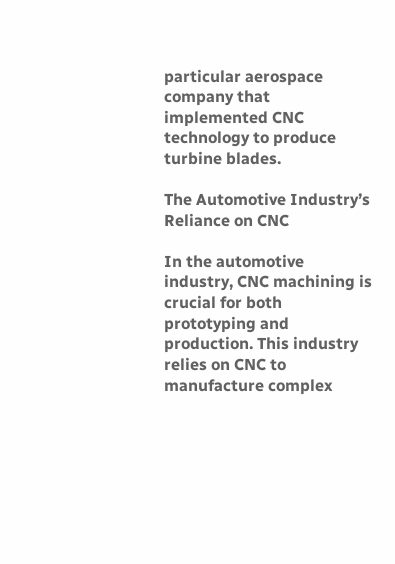particular aerospace company that implemented CNC technology to produce turbine blades.

The Automotive Industry’s Reliance on CNC

In the automotive industry, CNC machining is crucial for both prototyping and production. This industry relies on CNC to manufacture complex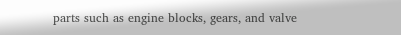parts such as engine blocks, gears, and valve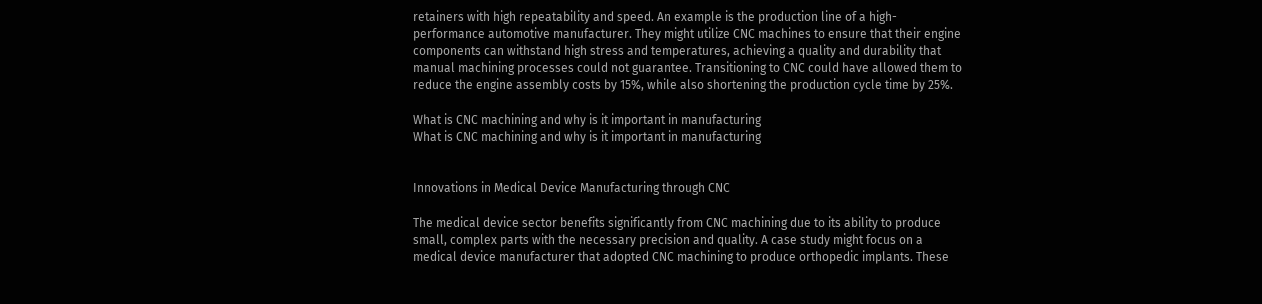retainers with high repeatability and speed. An example is the production line of a high-performance automotive manufacturer. They might utilize CNC machines to ensure that their engine components can withstand high stress and temperatures, achieving a quality and durability that manual machining processes could not guarantee. Transitioning to CNC could have allowed them to reduce the engine assembly costs by 15%, while also shortening the production cycle time by 25%.

What is CNC machining and why is it important in manufacturing
What is CNC machining and why is it important in manufacturing


Innovations in Medical Device Manufacturing through CNC

The medical device sector benefits significantly from CNC machining due to its ability to produce small, complex parts with the necessary precision and quality. A case study might focus on a medical device manufacturer that adopted CNC machining to produce orthopedic implants. These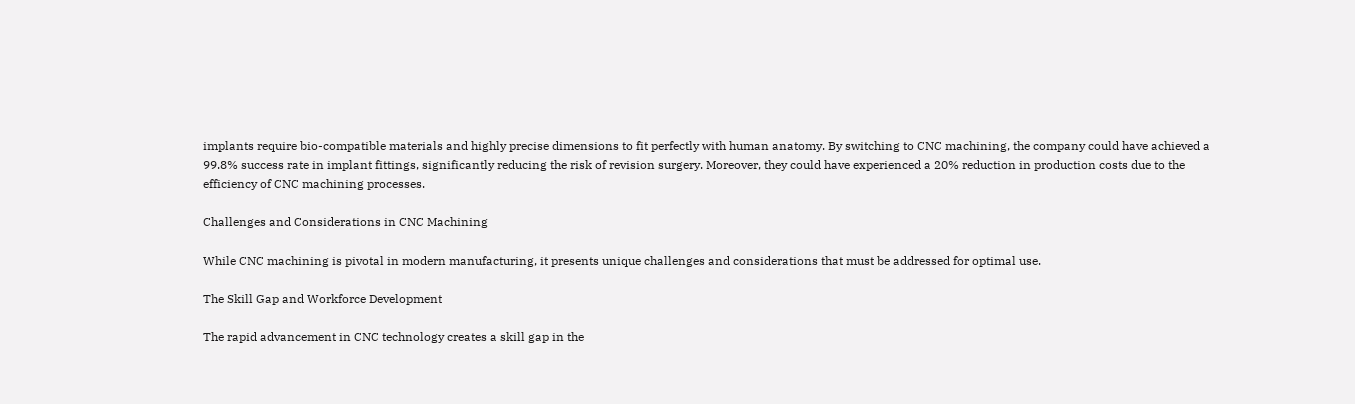implants require bio-compatible materials and highly precise dimensions to fit perfectly with human anatomy. By switching to CNC machining, the company could have achieved a 99.8% success rate in implant fittings, significantly reducing the risk of revision surgery. Moreover, they could have experienced a 20% reduction in production costs due to the efficiency of CNC machining processes.

Challenges and Considerations in CNC Machining

While CNC machining is pivotal in modern manufacturing, it presents unique challenges and considerations that must be addressed for optimal use.

The Skill Gap and Workforce Development

The rapid advancement in CNC technology creates a skill gap in the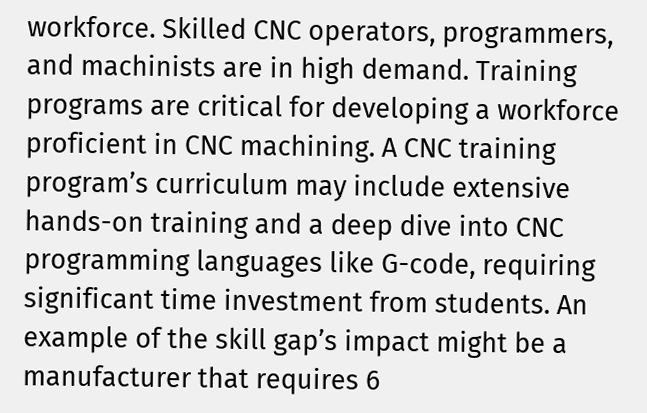workforce. Skilled CNC operators, programmers, and machinists are in high demand. Training programs are critical for developing a workforce proficient in CNC machining. A CNC training program’s curriculum may include extensive hands-on training and a deep dive into CNC programming languages like G-code, requiring significant time investment from students. An example of the skill gap’s impact might be a manufacturer that requires 6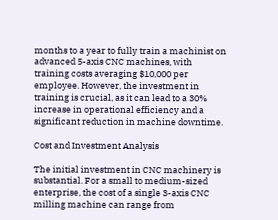months to a year to fully train a machinist on advanced 5-axis CNC machines, with training costs averaging $10,000 per employee. However, the investment in training is crucial, as it can lead to a 30% increase in operational efficiency and a significant reduction in machine downtime.

Cost and Investment Analysis

The initial investment in CNC machinery is substantial. For a small to medium-sized enterprise, the cost of a single 3-axis CNC milling machine can range from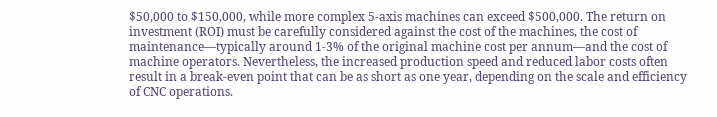$50,000 to $150,000, while more complex 5-axis machines can exceed $500,000. The return on investment (ROI) must be carefully considered against the cost of the machines, the cost of maintenance—typically around 1-3% of the original machine cost per annum—and the cost of machine operators. Nevertheless, the increased production speed and reduced labor costs often result in a break-even point that can be as short as one year, depending on the scale and efficiency of CNC operations.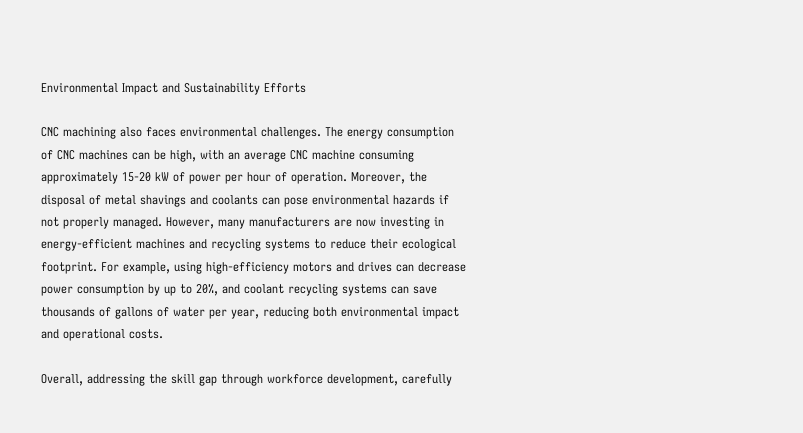Environmental Impact and Sustainability Efforts

CNC machining also faces environmental challenges. The energy consumption of CNC machines can be high, with an average CNC machine consuming approximately 15-20 kW of power per hour of operation. Moreover, the disposal of metal shavings and coolants can pose environmental hazards if not properly managed. However, many manufacturers are now investing in energy-efficient machines and recycling systems to reduce their ecological footprint. For example, using high-efficiency motors and drives can decrease power consumption by up to 20%, and coolant recycling systems can save thousands of gallons of water per year, reducing both environmental impact and operational costs.

Overall, addressing the skill gap through workforce development, carefully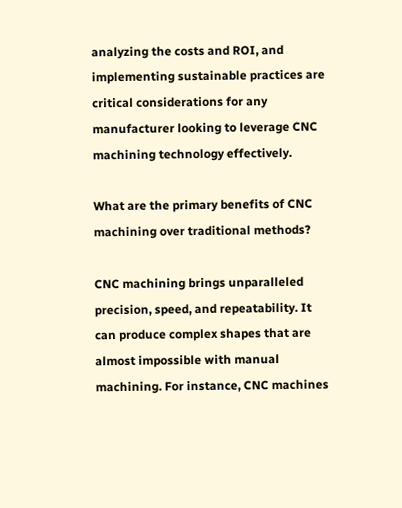analyzing the costs and ROI, and implementing sustainable practices are critical considerations for any manufacturer looking to leverage CNC machining technology effectively.

What are the primary benefits of CNC machining over traditional methods?

CNC machining brings unparalleled precision, speed, and repeatability. It can produce complex shapes that are almost impossible with manual machining. For instance, CNC machines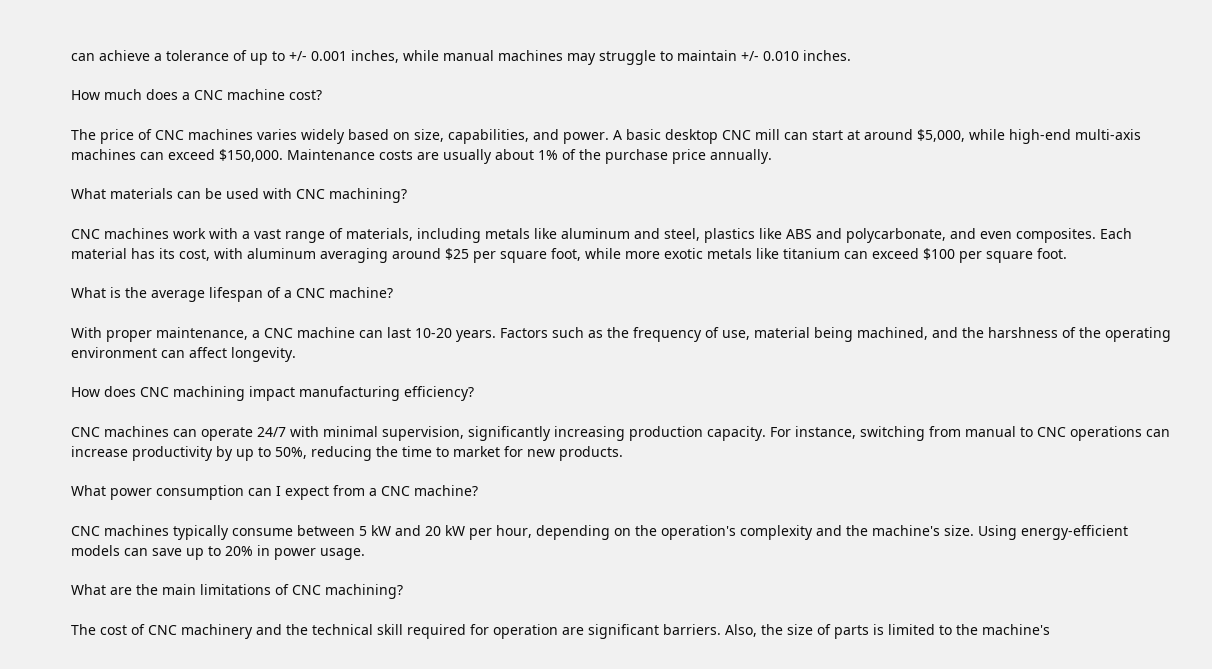can achieve a tolerance of up to +/- 0.001 inches, while manual machines may struggle to maintain +/- 0.010 inches.

How much does a CNC machine cost?

The price of CNC machines varies widely based on size, capabilities, and power. A basic desktop CNC mill can start at around $5,000, while high-end multi-axis machines can exceed $150,000. Maintenance costs are usually about 1% of the purchase price annually.

What materials can be used with CNC machining?

CNC machines work with a vast range of materials, including metals like aluminum and steel, plastics like ABS and polycarbonate, and even composites. Each material has its cost, with aluminum averaging around $25 per square foot, while more exotic metals like titanium can exceed $100 per square foot.

What is the average lifespan of a CNC machine?

With proper maintenance, a CNC machine can last 10-20 years. Factors such as the frequency of use, material being machined, and the harshness of the operating environment can affect longevity.

How does CNC machining impact manufacturing efficiency?

CNC machines can operate 24/7 with minimal supervision, significantly increasing production capacity. For instance, switching from manual to CNC operations can increase productivity by up to 50%, reducing the time to market for new products.

What power consumption can I expect from a CNC machine?

CNC machines typically consume between 5 kW and 20 kW per hour, depending on the operation's complexity and the machine's size. Using energy-efficient models can save up to 20% in power usage.

What are the main limitations of CNC machining?

The cost of CNC machinery and the technical skill required for operation are significant barriers. Also, the size of parts is limited to the machine's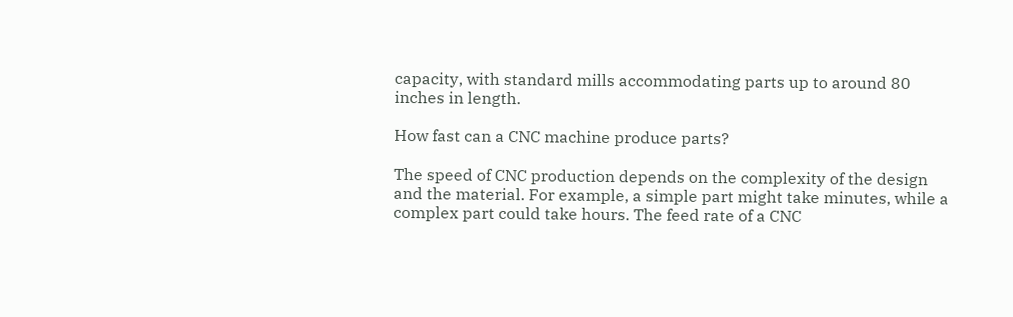capacity, with standard mills accommodating parts up to around 80 inches in length.

How fast can a CNC machine produce parts?

The speed of CNC production depends on the complexity of the design and the material. For example, a simple part might take minutes, while a complex part could take hours. The feed rate of a CNC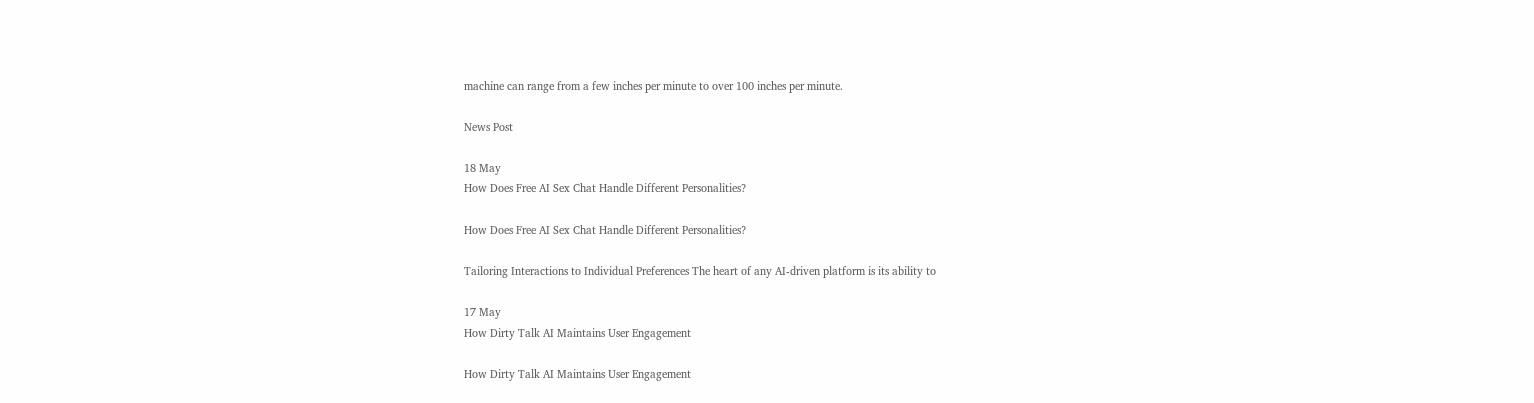machine can range from a few inches per minute to over 100 inches per minute.

News Post

18 May
How Does Free AI Sex Chat Handle Different Personalities?

How Does Free AI Sex Chat Handle Different Personalities?

Tailoring Interactions to Individual Preferences The heart of any AI-driven platform is its ability to

17 May
How Dirty Talk AI Maintains User Engagement

How Dirty Talk AI Maintains User Engagement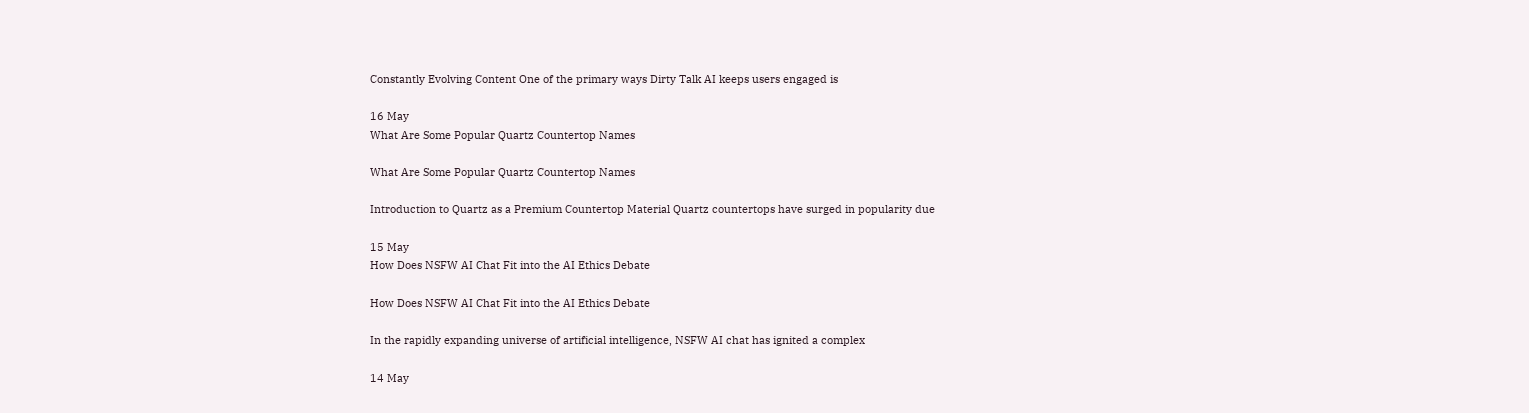Constantly Evolving Content One of the primary ways Dirty Talk AI keeps users engaged is

16 May
What Are Some Popular Quartz Countertop Names

What Are Some Popular Quartz Countertop Names

Introduction to Quartz as a Premium Countertop Material Quartz countertops have surged in popularity due

15 May
How Does NSFW AI Chat Fit into the AI Ethics Debate

How Does NSFW AI Chat Fit into the AI Ethics Debate

In the rapidly expanding universe of artificial intelligence, NSFW AI chat has ignited a complex

14 May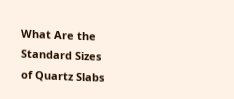What Are the Standard Sizes of Quartz Slabs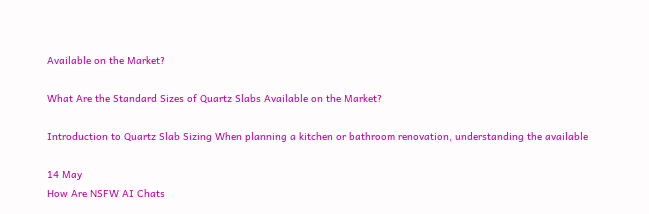Available on the Market?

What Are the Standard Sizes of Quartz Slabs Available on the Market?

Introduction to Quartz Slab Sizing When planning a kitchen or bathroom renovation, understanding the available

14 May
How Are NSFW AI Chats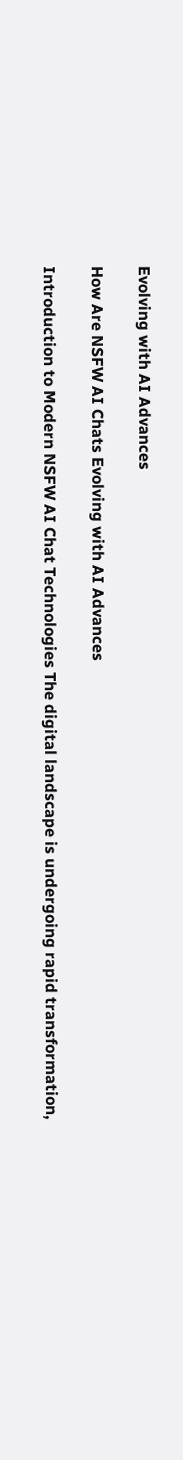Evolving with AI Advances

How Are NSFW AI Chats Evolving with AI Advances

Introduction to Modern NSFW AI Chat Technologies The digital landscape is undergoing rapid transformation,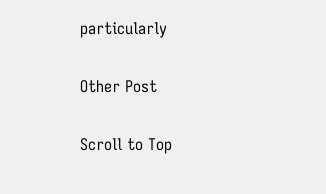particularly

Other Post

Scroll to Top